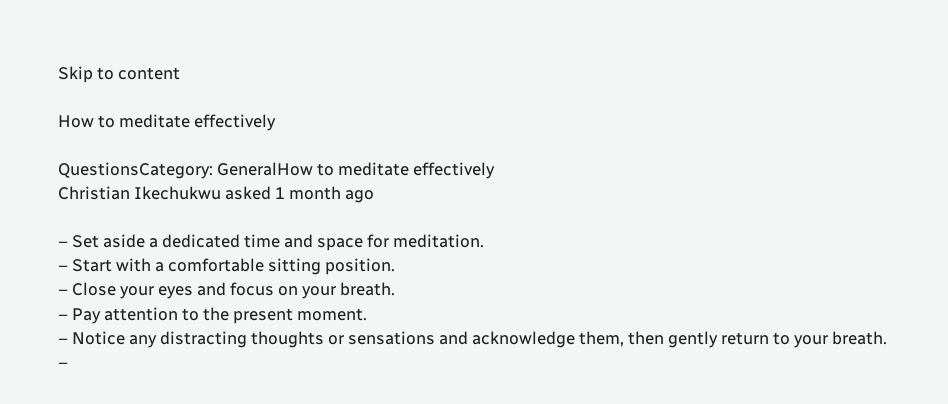Skip to content

How to meditate effectively

QuestionsCategory: GeneralHow to meditate effectively
Christian Ikechukwu asked 1 month ago

– Set aside a dedicated time and space for meditation.
– Start with a comfortable sitting position.
– Close your eyes and focus on your breath.
– Pay attention to the present moment.
– Notice any distracting thoughts or sensations and acknowledge them, then gently return to your breath.
–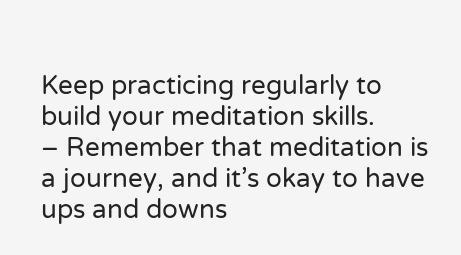Keep practicing regularly to build your meditation skills.
– Remember that meditation is a journey, and it’s okay to have ups and downs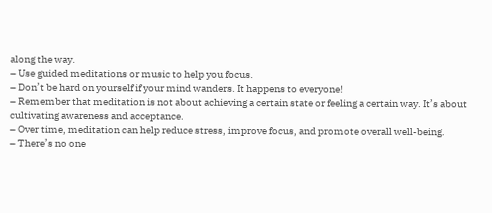along the way.
– Use guided meditations or music to help you focus.
– Don’t be hard on yourself if your mind wanders. It happens to everyone!
– Remember that meditation is not about achieving a certain state or feeling a certain way. It’s about cultivating awareness and acceptance.
– Over time, meditation can help reduce stress, improve focus, and promote overall well-being.
– There’s no one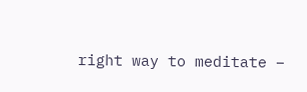right way to meditate –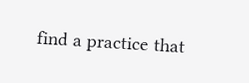find a practice that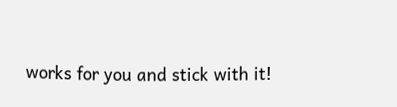works for you and stick with it!